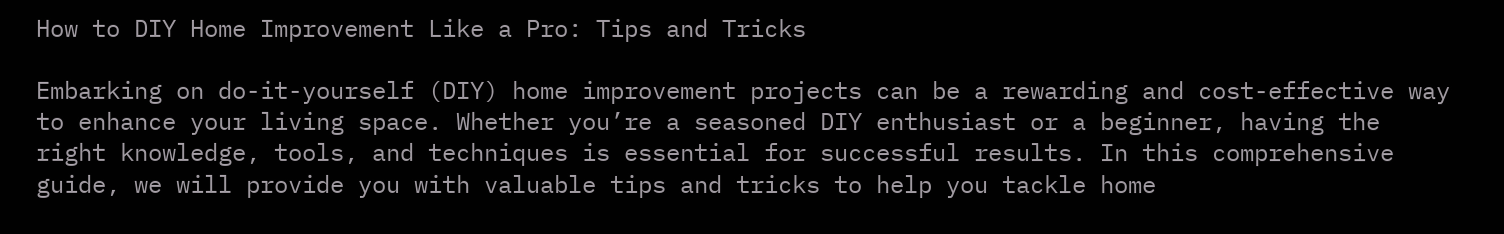How to DIY Home Improvement Like a Pro: Tips and Tricks

Embarking on do-it-yourself (DIY) home improvement projects can be a rewarding and cost-effective way to enhance your living space. Whether you’re a seasoned DIY enthusiast or a beginner, having the right knowledge, tools, and techniques is essential for successful results. In this comprehensive guide, we will provide you with valuable tips and tricks to help you tackle home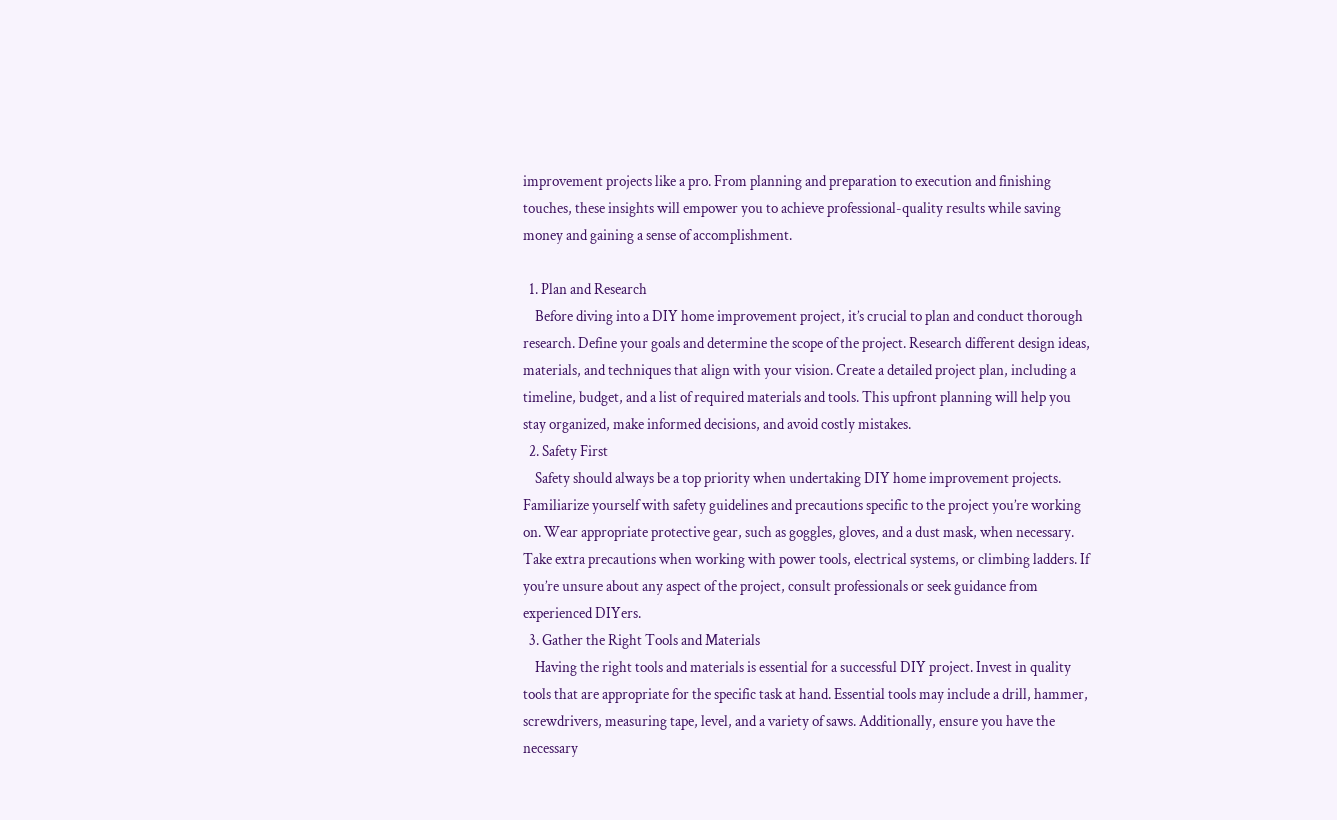improvement projects like a pro. From planning and preparation to execution and finishing touches, these insights will empower you to achieve professional-quality results while saving money and gaining a sense of accomplishment.

  1. Plan and Research
    Before diving into a DIY home improvement project, it’s crucial to plan and conduct thorough research. Define your goals and determine the scope of the project. Research different design ideas, materials, and techniques that align with your vision. Create a detailed project plan, including a timeline, budget, and a list of required materials and tools. This upfront planning will help you stay organized, make informed decisions, and avoid costly mistakes.
  2. Safety First
    Safety should always be a top priority when undertaking DIY home improvement projects. Familiarize yourself with safety guidelines and precautions specific to the project you’re working on. Wear appropriate protective gear, such as goggles, gloves, and a dust mask, when necessary. Take extra precautions when working with power tools, electrical systems, or climbing ladders. If you’re unsure about any aspect of the project, consult professionals or seek guidance from experienced DIYers.
  3. Gather the Right Tools and Materials
    Having the right tools and materials is essential for a successful DIY project. Invest in quality tools that are appropriate for the specific task at hand. Essential tools may include a drill, hammer, screwdrivers, measuring tape, level, and a variety of saws. Additionally, ensure you have the necessary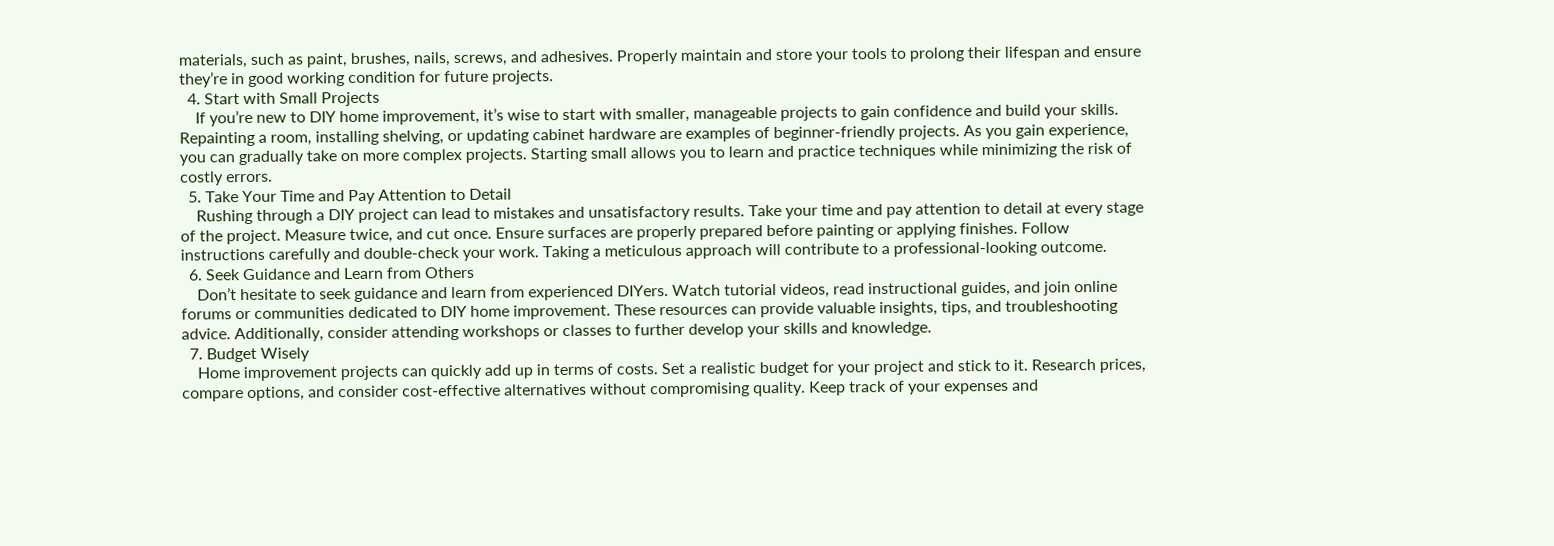materials, such as paint, brushes, nails, screws, and adhesives. Properly maintain and store your tools to prolong their lifespan and ensure they’re in good working condition for future projects.
  4. Start with Small Projects
    If you’re new to DIY home improvement, it’s wise to start with smaller, manageable projects to gain confidence and build your skills. Repainting a room, installing shelving, or updating cabinet hardware are examples of beginner-friendly projects. As you gain experience, you can gradually take on more complex projects. Starting small allows you to learn and practice techniques while minimizing the risk of costly errors.
  5. Take Your Time and Pay Attention to Detail
    Rushing through a DIY project can lead to mistakes and unsatisfactory results. Take your time and pay attention to detail at every stage of the project. Measure twice, and cut once. Ensure surfaces are properly prepared before painting or applying finishes. Follow instructions carefully and double-check your work. Taking a meticulous approach will contribute to a professional-looking outcome.
  6. Seek Guidance and Learn from Others
    Don’t hesitate to seek guidance and learn from experienced DIYers. Watch tutorial videos, read instructional guides, and join online forums or communities dedicated to DIY home improvement. These resources can provide valuable insights, tips, and troubleshooting advice. Additionally, consider attending workshops or classes to further develop your skills and knowledge.
  7. Budget Wisely
    Home improvement projects can quickly add up in terms of costs. Set a realistic budget for your project and stick to it. Research prices, compare options, and consider cost-effective alternatives without compromising quality. Keep track of your expenses and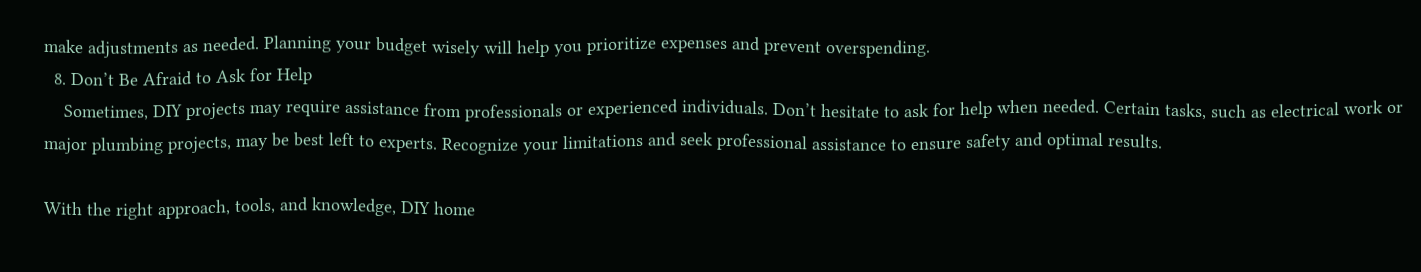make adjustments as needed. Planning your budget wisely will help you prioritize expenses and prevent overspending.
  8. Don’t Be Afraid to Ask for Help
    Sometimes, DIY projects may require assistance from professionals or experienced individuals. Don’t hesitate to ask for help when needed. Certain tasks, such as electrical work or major plumbing projects, may be best left to experts. Recognize your limitations and seek professional assistance to ensure safety and optimal results.

With the right approach, tools, and knowledge, DIY home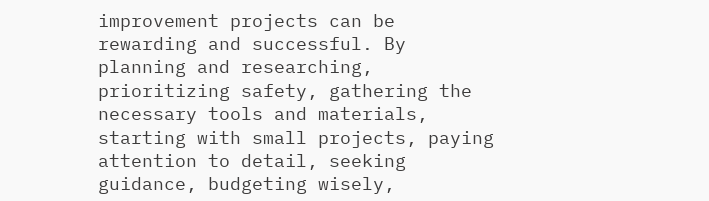improvement projects can be rewarding and successful. By planning and researching, prioritizing safety, gathering the necessary tools and materials, starting with small projects, paying attention to detail, seeking guidance, budgeting wisely,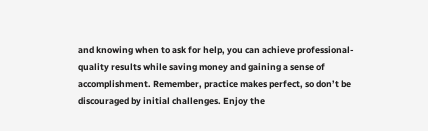and knowing when to ask for help, you can achieve professional-quality results while saving money and gaining a sense of accomplishment. Remember, practice makes perfect, so don’t be discouraged by initial challenges. Enjoy the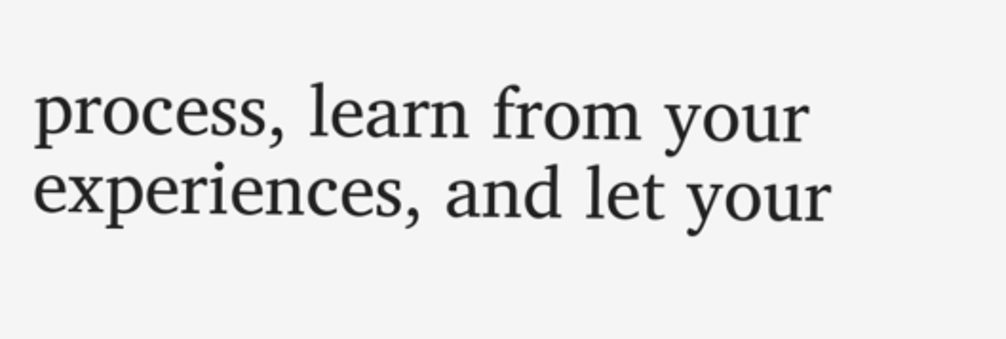process, learn from your experiences, and let your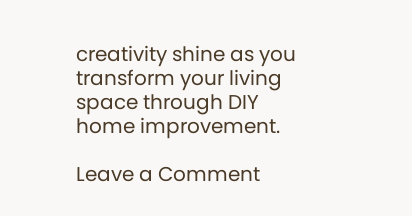creativity shine as you transform your living space through DIY home improvement.

Leave a Comment